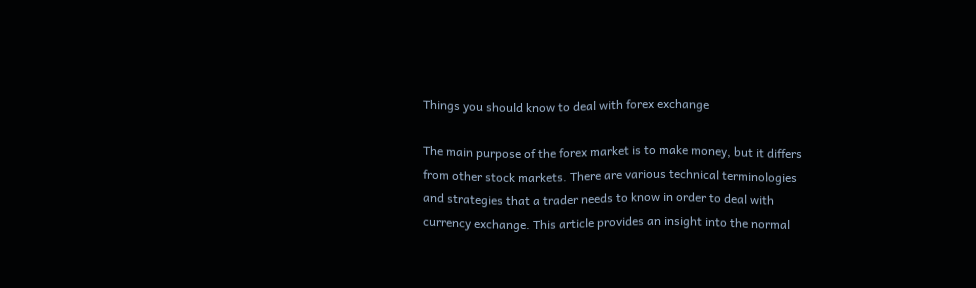Things you should know to deal with forex exchange

The main purpose of the forex market is to make money, but it differs from other stock markets. There are various technical terminologies and strategies that a trader needs to know in order to deal with currency exchange. This article provides an insight into the normal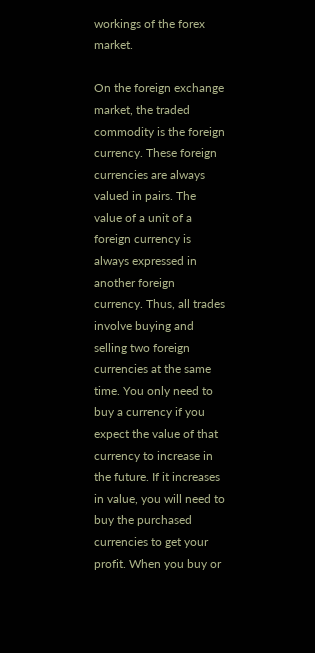workings of the forex market.

On the foreign exchange market, the traded commodity is the foreign currency. These foreign currencies are always valued in pairs. The value of a unit of a foreign currency is always expressed in another foreign currency. Thus, all trades involve buying and selling two foreign currencies at the same time. You only need to buy a currency if you expect the value of that currency to increase in the future. If it increases in value, you will need to buy the purchased currencies to get your profit. When you buy or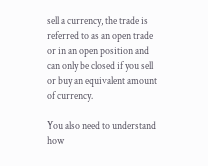sell a currency, the trade is referred to as an open trade or in an open position and can only be closed if you sell or buy an equivalent amount of currency.

You also need to understand how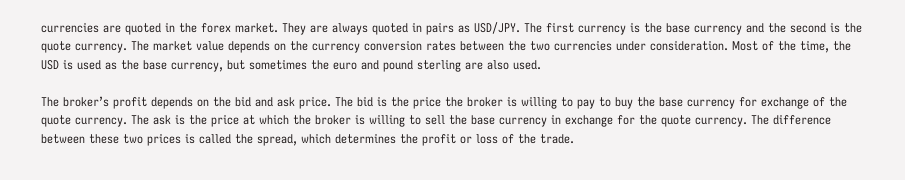currencies are quoted in the forex market. They are always quoted in pairs as USD/JPY. The first currency is the base currency and the second is the quote currency. The market value depends on the currency conversion rates between the two currencies under consideration. Most of the time, the USD is used as the base currency, but sometimes the euro and pound sterling are also used.

The broker’s profit depends on the bid and ask price. The bid is the price the broker is willing to pay to buy the base currency for exchange of the quote currency. The ask is the price at which the broker is willing to sell the base currency in exchange for the quote currency. The difference between these two prices is called the spread, which determines the profit or loss of the trade.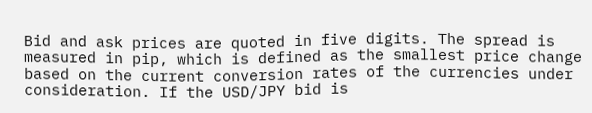Bid and ask prices are quoted in five digits. The spread is measured in pip, which is defined as the smallest price change based on the current conversion rates of the currencies under consideration. If the USD/JPY bid is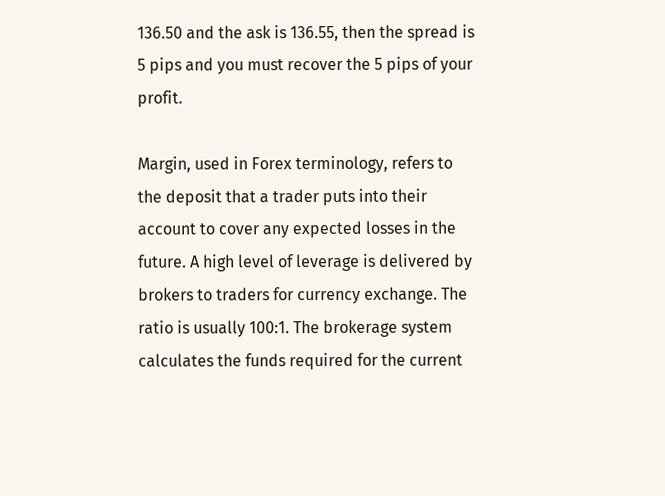136.50 and the ask is 136.55, then the spread is 5 pips and you must recover the 5 pips of your profit.

Margin, used in Forex terminology, refers to the deposit that a trader puts into their account to cover any expected losses in the future. A high level of leverage is delivered by brokers to traders for currency exchange. The ratio is usually 100:1. The brokerage system calculates the funds required for the current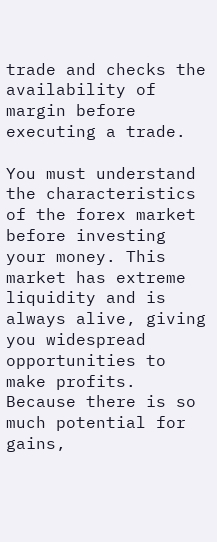trade and checks the availability of margin before executing a trade.

You must understand the characteristics of the forex market before investing your money. This market has extreme liquidity and is always alive, giving you widespread opportunities to make profits. Because there is so much potential for gains,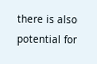there is also potential for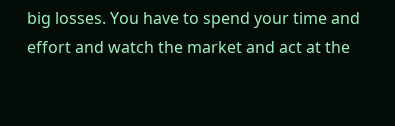big losses. You have to spend your time and effort and watch the market and act at the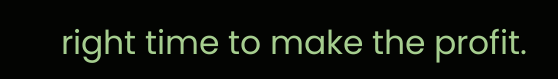right time to make the profit.